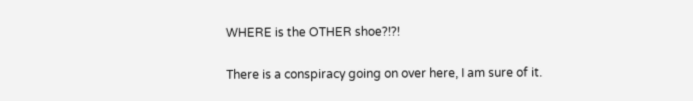WHERE is the OTHER shoe?!?!

There is a conspiracy going on over here, I am sure of it.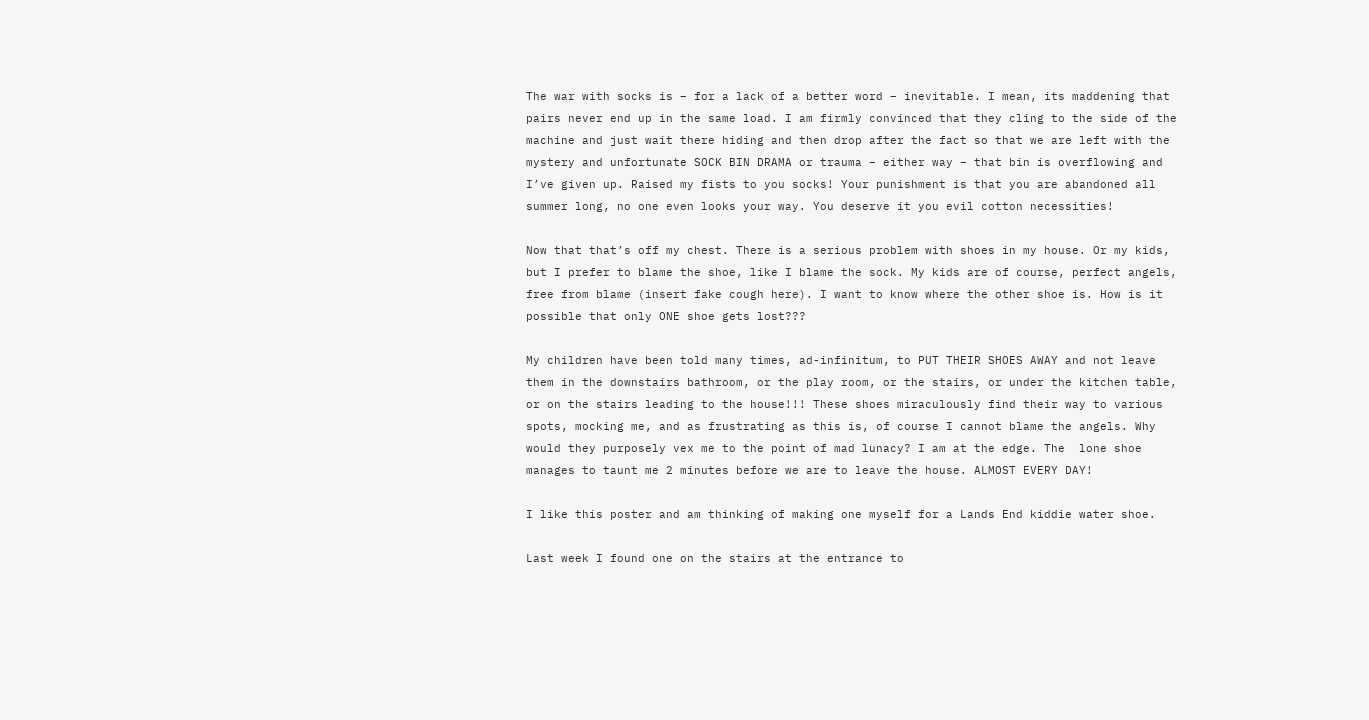The war with socks is – for a lack of a better word – inevitable. I mean, its maddening that pairs never end up in the same load. I am firmly convinced that they cling to the side of the machine and just wait there hiding and then drop after the fact so that we are left with the mystery and unfortunate SOCK BIN DRAMA or trauma – either way – that bin is overflowing and I’ve given up. Raised my fists to you socks! Your punishment is that you are abandoned all summer long, no one even looks your way. You deserve it you evil cotton necessities!

Now that that’s off my chest. There is a serious problem with shoes in my house. Or my kids, but I prefer to blame the shoe, like I blame the sock. My kids are of course, perfect angels, free from blame (insert fake cough here). I want to know where the other shoe is. How is it possible that only ONE shoe gets lost???

My children have been told many times, ad-infinitum, to PUT THEIR SHOES AWAY and not leave them in the downstairs bathroom, or the play room, or the stairs, or under the kitchen table, or on the stairs leading to the house!!! These shoes miraculously find their way to various spots, mocking me, and as frustrating as this is, of course I cannot blame the angels. Why would they purposely vex me to the point of mad lunacy? I am at the edge. The  lone shoe manages to taunt me 2 minutes before we are to leave the house. ALMOST EVERY DAY!

I like this poster and am thinking of making one myself for a Lands End kiddie water shoe.

Last week I found one on the stairs at the entrance to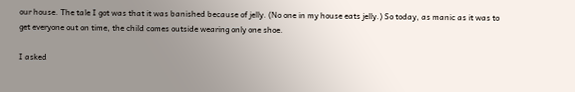our house. The tale I got was that it was banished because of jelly. (No one in my house eats jelly.) So today, as manic as it was to get everyone out on time, the child comes outside wearing only one shoe.

I asked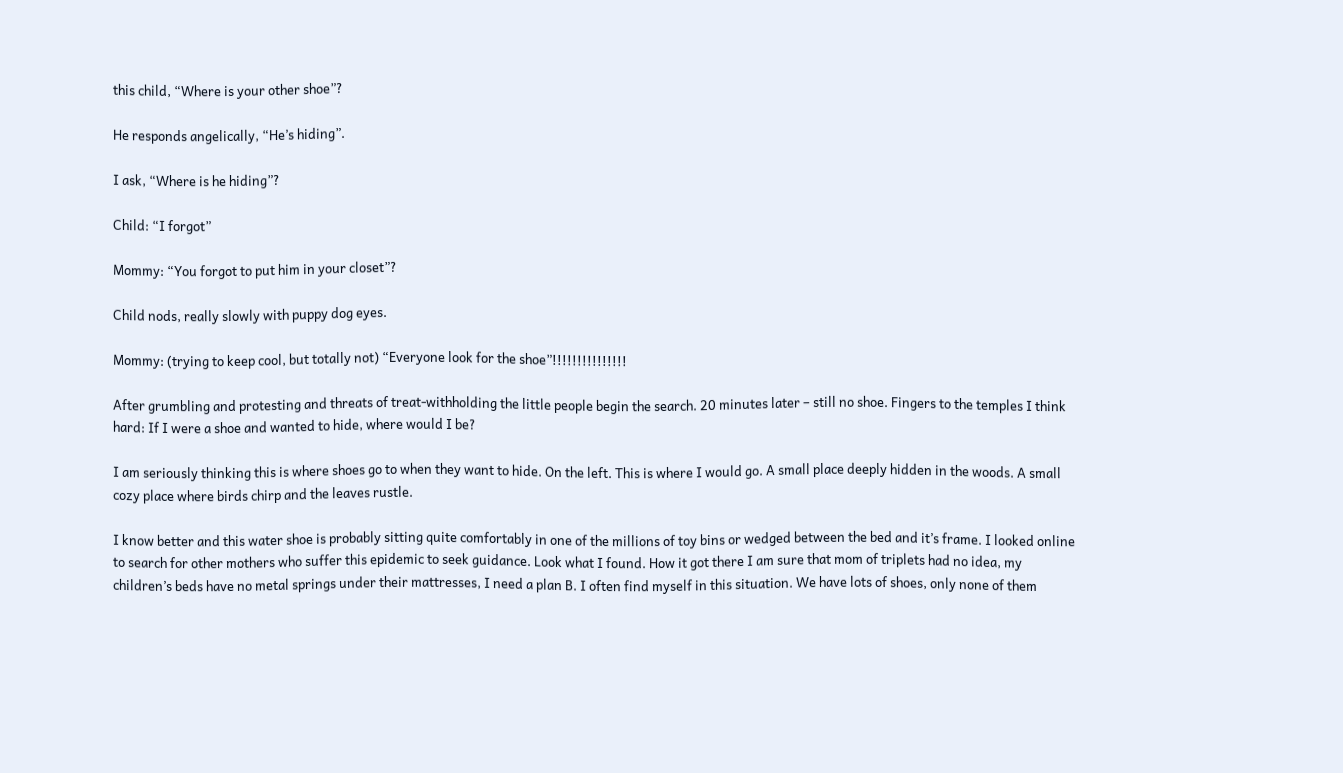this child, “Where is your other shoe”?

He responds angelically, “He’s hiding”.

I ask, “Where is he hiding”?

Child: “I forgot”

Mommy: “You forgot to put him in your closet”?

Child nods, really slowly with puppy dog eyes.

Mommy: (trying to keep cool, but totally not) “Everyone look for the shoe”!!!!!!!!!!!!!!!

After grumbling and protesting and threats of treat-withholding the little people begin the search. 20 minutes later – still no shoe. Fingers to the temples I think hard: If I were a shoe and wanted to hide, where would I be?

I am seriously thinking this is where shoes go to when they want to hide. On the left. This is where I would go. A small place deeply hidden in the woods. A small cozy place where birds chirp and the leaves rustle.

I know better and this water shoe is probably sitting quite comfortably in one of the millions of toy bins or wedged between the bed and it’s frame. I looked online to search for other mothers who suffer this epidemic to seek guidance. Look what I found. How it got there I am sure that mom of triplets had no idea, my children’s beds have no metal springs under their mattresses, I need a plan B. I often find myself in this situation. We have lots of shoes, only none of them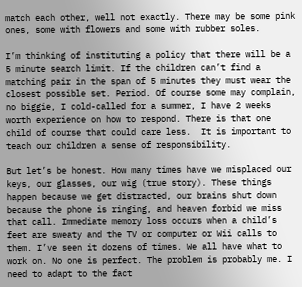match each other, well not exactly. There may be some pink ones, some with flowers and some with rubber soles.

I’m thinking of instituting a policy that there will be a 5 minute search limit. If the children can’t find a matching pair in the span of 5 minutes they must wear the closest possible set. Period. Of course some may complain, no biggie, I cold-called for a summer, I have 2 weeks worth experience on how to respond. There is that one child of course that could care less.  It is important to teach our children a sense of responsibility.

But let’s be honest. How many times have we misplaced our keys, our glasses, our wig (true story). These things happen because we get distracted, our brains shut down because the phone is ringing, and heaven forbid we miss that call. Immediate memory loss occurs when a child’s feet are sweaty and the TV or computer or Wii calls to them. I’ve seen it dozens of times. We all have what to work on. No one is perfect. The problem is probably me. I need to adapt to the fact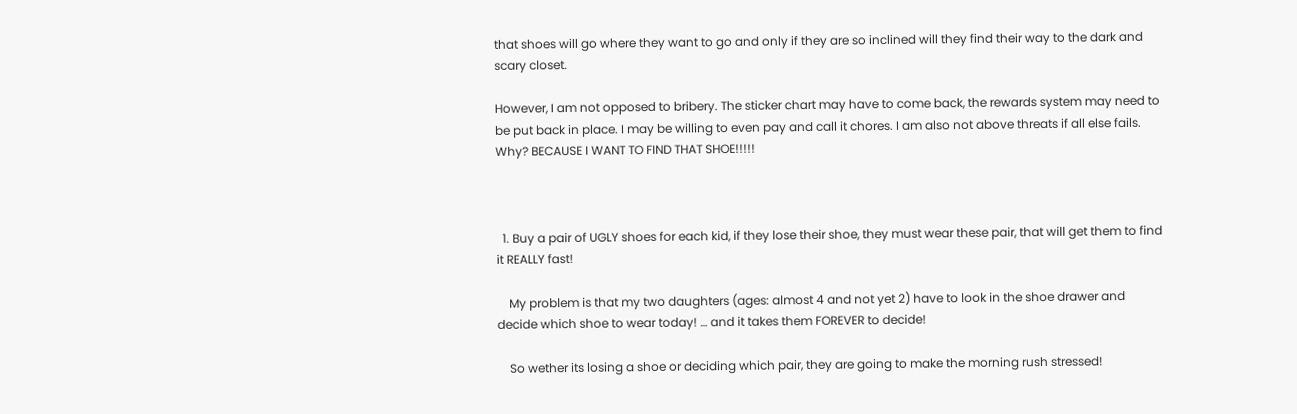that shoes will go where they want to go and only if they are so inclined will they find their way to the dark and scary closet.

However, I am not opposed to bribery. The sticker chart may have to come back, the rewards system may need to be put back in place. I may be willing to even pay and call it chores. I am also not above threats if all else fails. Why? BECAUSE I WANT TO FIND THAT SHOE!!!!!



  1. Buy a pair of UGLY shoes for each kid, if they lose their shoe, they must wear these pair, that will get them to find it REALLY fast!

    My problem is that my two daughters (ages: almost 4 and not yet 2) have to look in the shoe drawer and decide which shoe to wear today! … and it takes them FOREVER to decide!

    So wether its losing a shoe or deciding which pair, they are going to make the morning rush stressed!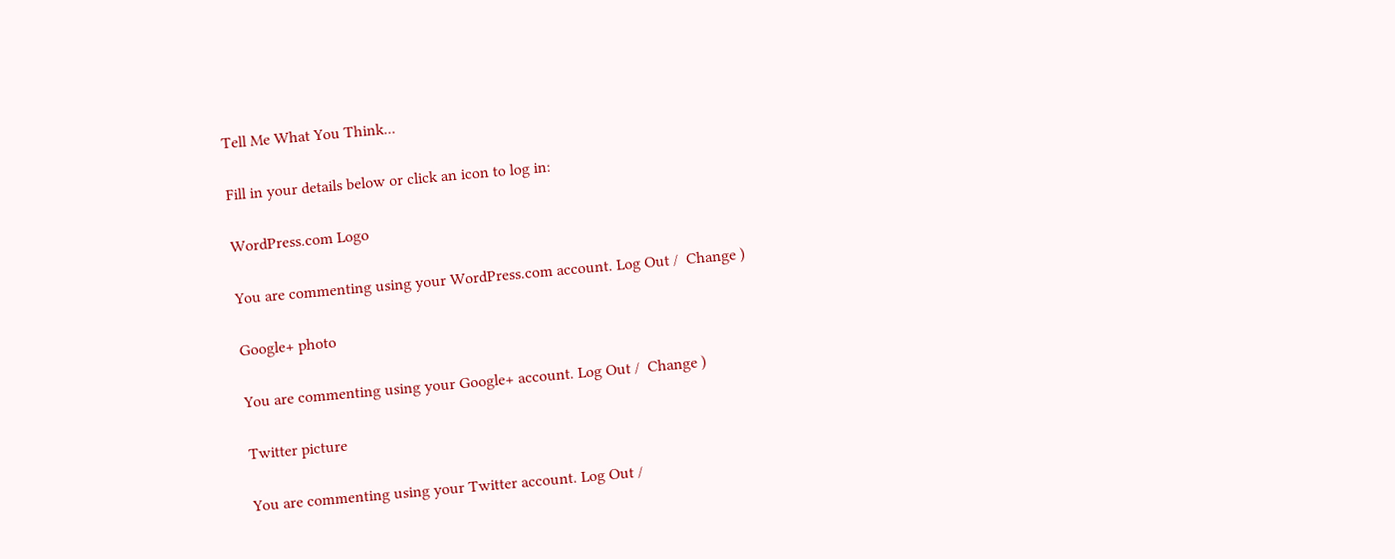Tell Me What You Think...

Fill in your details below or click an icon to log in:

WordPress.com Logo

You are commenting using your WordPress.com account. Log Out /  Change )

Google+ photo

You are commenting using your Google+ account. Log Out /  Change )

Twitter picture

You are commenting using your Twitter account. Log Out /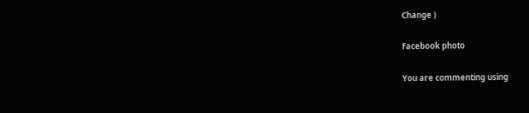Change )

Facebook photo

You are commenting using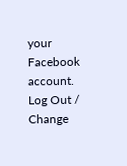your Facebook account. Log Out /  Change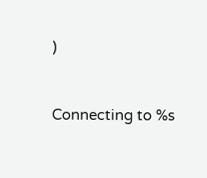)


Connecting to %s